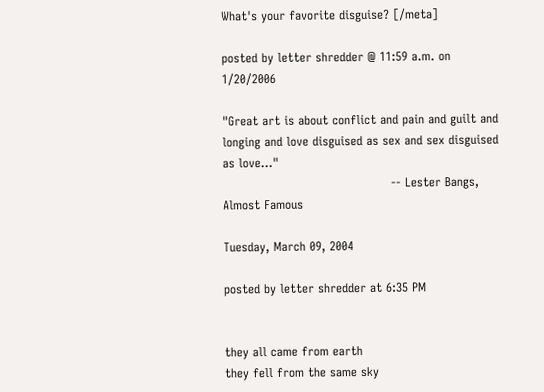What's your favorite disguise? [/meta]

posted by letter shredder @ 11:59 a.m. on 1/20/2006

"Great art is about conflict and pain and guilt and longing and love disguised as sex and sex disguised as love..."
                                          -- Lester Bangs, Almost Famous

Tuesday, March 09, 2004

posted by letter shredder at 6:35 PM


they all came from earth
they fell from the same sky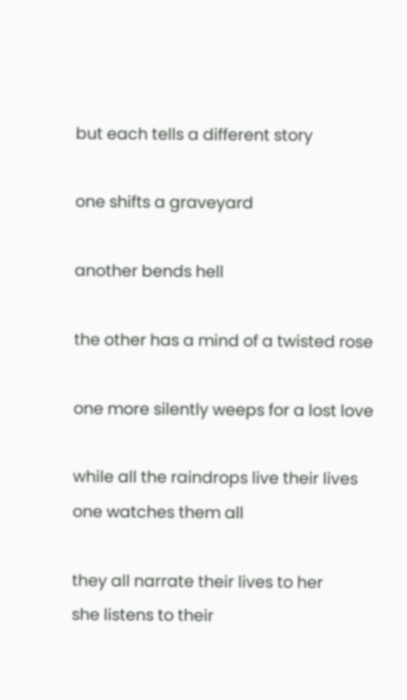but each tells a different story

one shifts a graveyard

another bends hell

the other has a mind of a twisted rose

one more silently weeps for a lost love

while all the raindrops live their lives
one watches them all

they all narrate their lives to her
she listens to their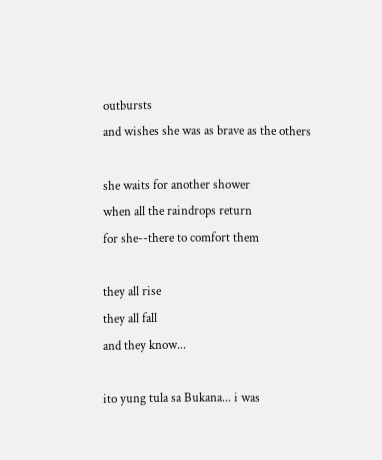outbursts
and wishes she was as brave as the others

she waits for another shower
when all the raindrops return
for she--there to comfort them

they all rise
they all fall
and they know...

ito yung tula sa Bukana... i was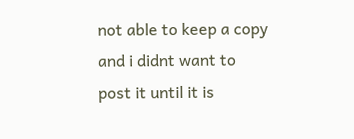not able to keep a copy and i didnt want to post it until it is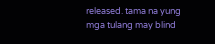released. tama na yung mga tulang may blind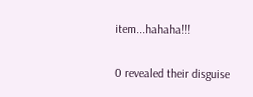item...hahaha!!!

0 revealed their disguise